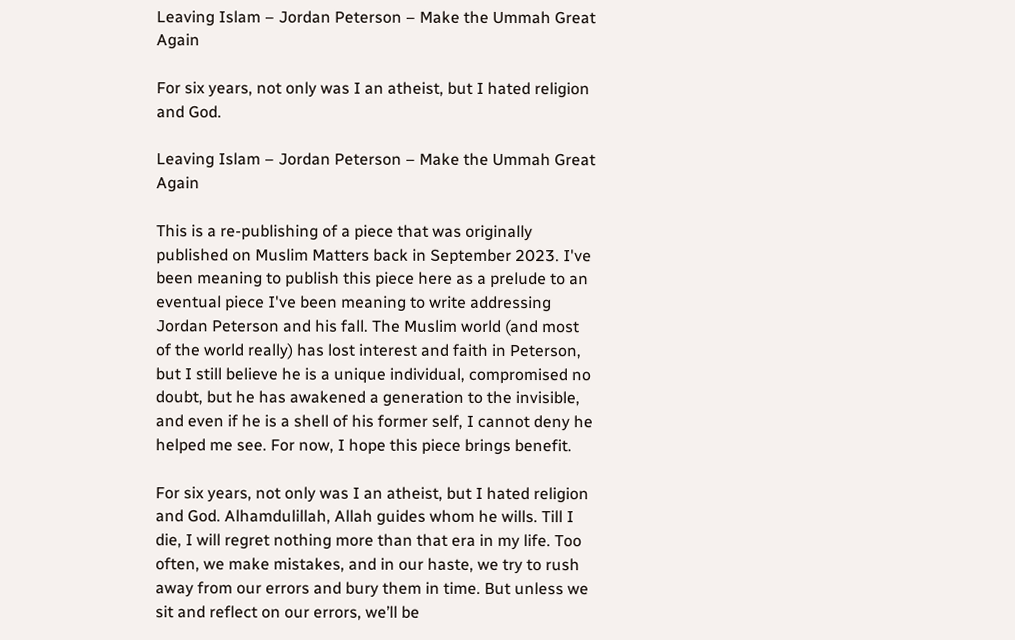Leaving Islam – Jordan Peterson – Make the Ummah Great Again

For six years, not only was I an atheist, but I hated religion and God.

Leaving Islam – Jordan Peterson – Make the Ummah Great Again

This is a re-publishing of a piece that was originally published on Muslim Matters back in September 2023. I've been meaning to publish this piece here as a prelude to an eventual piece I've been meaning to write addressing Jordan Peterson and his fall. The Muslim world (and most of the world really) has lost interest and faith in Peterson, but I still believe he is a unique individual, compromised no doubt, but he has awakened a generation to the invisible, and even if he is a shell of his former self, I cannot deny he helped me see. For now, I hope this piece brings benefit.

For six years, not only was I an atheist, but I hated religion and God. Alhamdulillah, Allah guides whom he wills. Till I die, I will regret nothing more than that era in my life. Too often, we make mistakes, and in our haste, we try to rush away from our errors and bury them in time. But unless we sit and reflect on our errors, we’ll be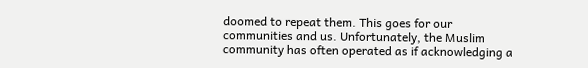doomed to repeat them. This goes for our communities and us. Unfortunately, the Muslim community has often operated as if acknowledging a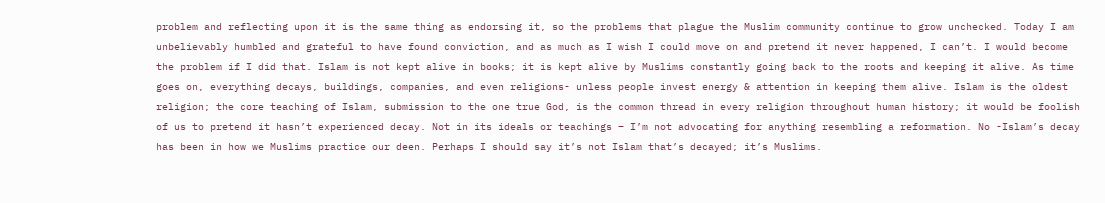problem and reflecting upon it is the same thing as endorsing it, so the problems that plague the Muslim community continue to grow unchecked. Today I am unbelievably humbled and grateful to have found conviction, and as much as I wish I could move on and pretend it never happened, I can’t. I would become the problem if I did that. Islam is not kept alive in books; it is kept alive by Muslims constantly going back to the roots and keeping it alive. As time goes on, everything decays, buildings, companies, and even religions- unless people invest energy & attention in keeping them alive. Islam is the oldest religion; the core teaching of Islam, submission to the one true God, is the common thread in every religion throughout human history; it would be foolish of us to pretend it hasn’t experienced decay. Not in its ideals or teachings – I’m not advocating for anything resembling a reformation. No -Islam’s decay has been in how we Muslims practice our deen. Perhaps I should say it’s not Islam that’s decayed; it’s Muslims.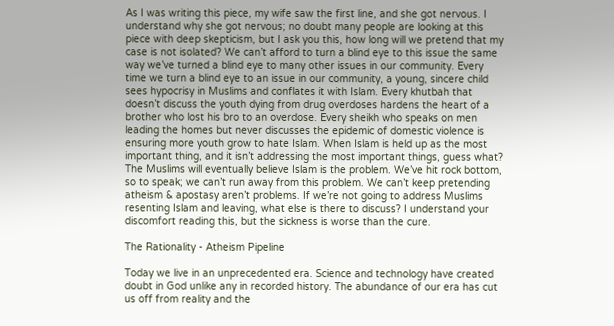As I was writing this piece, my wife saw the first line, and she got nervous. I understand why she got nervous; no doubt many people are looking at this piece with deep skepticism, but I ask you this, how long will we pretend that my case is not isolated? We can’t afford to turn a blind eye to this issue the same way we’ve turned a blind eye to many other issues in our community. Every time we turn a blind eye to an issue in our community, a young, sincere child sees hypocrisy in Muslims and conflates it with Islam. Every khutbah that doesn’t discuss the youth dying from drug overdoses hardens the heart of a brother who lost his bro to an overdose. Every sheikh who speaks on men leading the homes but never discusses the epidemic of domestic violence is ensuring more youth grow to hate Islam. When Islam is held up as the most important thing, and it isn’t addressing the most important things, guess what? The Muslims will eventually believe Islam is the problem. We’ve hit rock bottom, so to speak; we can’t run away from this problem. We can’t keep pretending atheism & apostasy aren’t problems. If we’re not going to address Muslims resenting Islam and leaving, what else is there to discuss? I understand your discomfort reading this, but the sickness is worse than the cure.

The Rationality - Atheism Pipeline

Today we live in an unprecedented era. Science and technology have created doubt in God unlike any in recorded history. The abundance of our era has cut us off from reality and the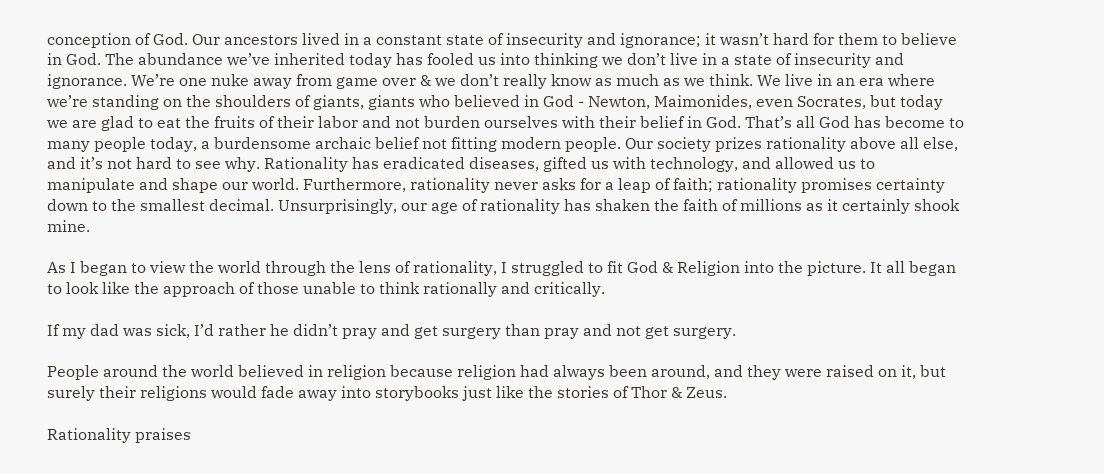conception of God. Our ancestors lived in a constant state of insecurity and ignorance; it wasn’t hard for them to believe in God. The abundance we’ve inherited today has fooled us into thinking we don’t live in a state of insecurity and ignorance. We’re one nuke away from game over & we don’t really know as much as we think. We live in an era where we’re standing on the shoulders of giants, giants who believed in God - Newton, Maimonides, even Socrates, but today we are glad to eat the fruits of their labor and not burden ourselves with their belief in God. That’s all God has become to many people today, a burdensome archaic belief not fitting modern people. Our society prizes rationality above all else, and it’s not hard to see why. Rationality has eradicated diseases, gifted us with technology, and allowed us to manipulate and shape our world. Furthermore, rationality never asks for a leap of faith; rationality promises certainty down to the smallest decimal. Unsurprisingly, our age of rationality has shaken the faith of millions as it certainly shook mine.

As I began to view the world through the lens of rationality, I struggled to fit God & Religion into the picture. It all began to look like the approach of those unable to think rationally and critically.

If my dad was sick, I’d rather he didn’t pray and get surgery than pray and not get surgery.

People around the world believed in religion because religion had always been around, and they were raised on it, but surely their religions would fade away into storybooks just like the stories of Thor & Zeus.

Rationality praises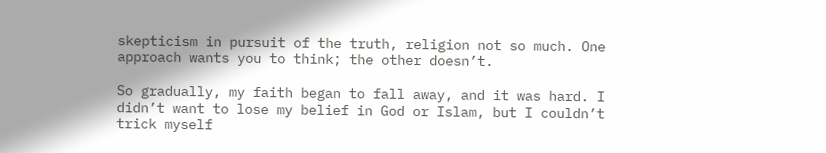skepticism in pursuit of the truth, religion not so much. One approach wants you to think; the other doesn’t.

So gradually, my faith began to fall away, and it was hard. I didn’t want to lose my belief in God or Islam, but I couldn’t trick myself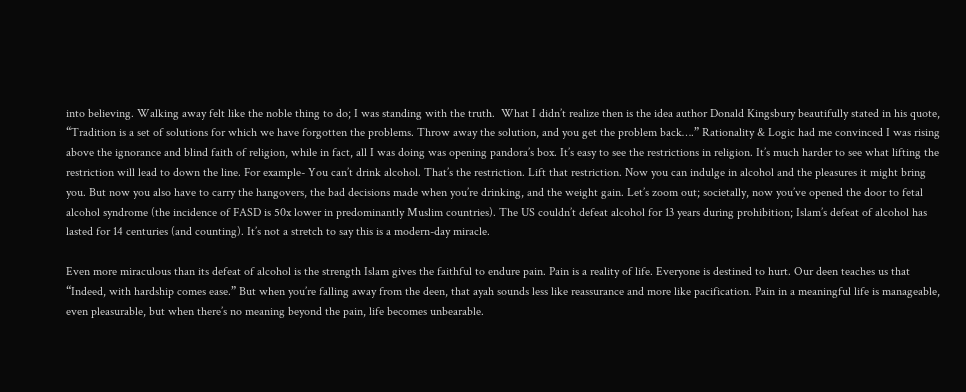into believing. Walking away felt like the noble thing to do; I was standing with the truth.  What I didn’t realize then is the idea author Donald Kingsbury beautifully stated in his quote, “Tradition is a set of solutions for which we have forgotten the problems. Throw away the solution, and you get the problem back….” Rationality & Logic had me convinced I was rising above the ignorance and blind faith of religion, while in fact, all I was doing was opening pandora’s box. It’s easy to see the restrictions in religion. It’s much harder to see what lifting the restriction will lead to down the line. For example- You can’t drink alcohol. That’s the restriction. Lift that restriction. Now you can indulge in alcohol and the pleasures it might bring you. But now you also have to carry the hangovers, the bad decisions made when you’re drinking, and the weight gain. Let’s zoom out; societally, now you’ve opened the door to fetal alcohol syndrome (the incidence of FASD is 50x lower in predominantly Muslim countries). The US couldn’t defeat alcohol for 13 years during prohibition; Islam’s defeat of alcohol has lasted for 14 centuries (and counting). It’s not a stretch to say this is a modern-day miracle.

Even more miraculous than its defeat of alcohol is the strength Islam gives the faithful to endure pain. Pain is a reality of life. Everyone is destined to hurt. Our deen teaches us that “Indeed, with hardship comes ease.” But when you’re falling away from the deen, that ayah sounds less like reassurance and more like pacification. Pain in a meaningful life is manageable, even pleasurable, but when there’s no meaning beyond the pain, life becomes unbearable.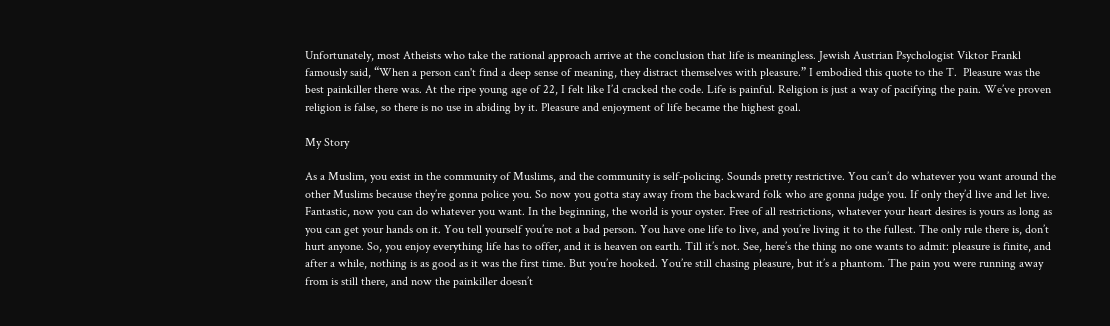Unfortunately, most Atheists who take the rational approach arrive at the conclusion that life is meaningless. Jewish Austrian Psychologist Viktor Frankl famously said, “When a person can't find a deep sense of meaning, they distract themselves with pleasure.” I embodied this quote to the T.  Pleasure was the best painkiller there was. At the ripe young age of 22, I felt like I’d cracked the code. Life is painful. Religion is just a way of pacifying the pain. We’ve proven religion is false, so there is no use in abiding by it. Pleasure and enjoyment of life became the highest goal.

My Story

As a Muslim, you exist in the community of Muslims, and the community is self-policing. Sounds pretty restrictive. You can’t do whatever you want around the other Muslims because they’re gonna police you. So now you gotta stay away from the backward folk who are gonna judge you. If only they’d live and let live. Fantastic, now you can do whatever you want. In the beginning, the world is your oyster. Free of all restrictions, whatever your heart desires is yours as long as you can get your hands on it. You tell yourself you’re not a bad person. You have one life to live, and you’re living it to the fullest. The only rule there is, don’t hurt anyone. So, you enjoy everything life has to offer, and it is heaven on earth. Till it’s not. See, here’s the thing no one wants to admit: pleasure is finite, and after a while, nothing is as good as it was the first time. But you’re hooked. You’re still chasing pleasure, but it’s a phantom. The pain you were running away from is still there, and now the painkiller doesn’t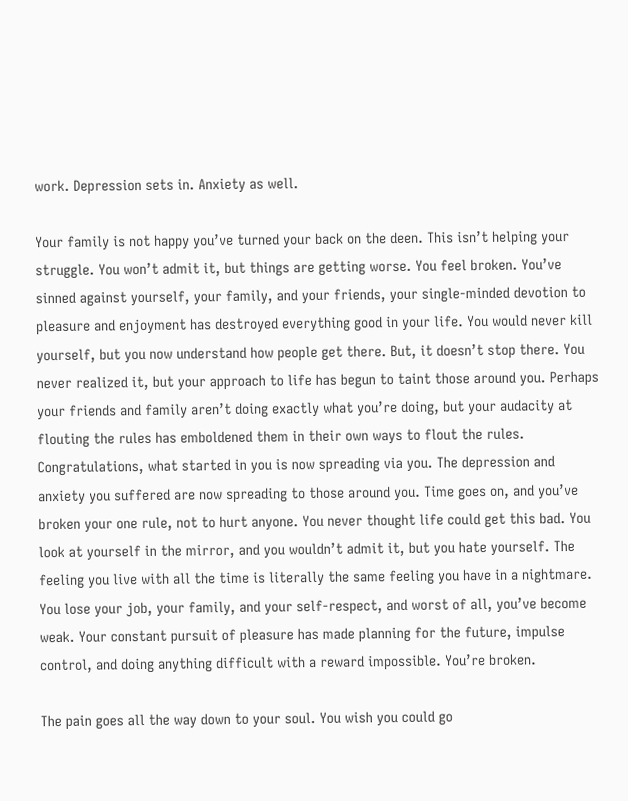work. Depression sets in. Anxiety as well.

Your family is not happy you’ve turned your back on the deen. This isn’t helping your struggle. You won’t admit it, but things are getting worse. You feel broken. You’ve sinned against yourself, your family, and your friends, your single-minded devotion to pleasure and enjoyment has destroyed everything good in your life. You would never kill yourself, but you now understand how people get there. But, it doesn’t stop there. You never realized it, but your approach to life has begun to taint those around you. Perhaps your friends and family aren’t doing exactly what you’re doing, but your audacity at flouting the rules has emboldened them in their own ways to flout the rules. Congratulations, what started in you is now spreading via you. The depression and anxiety you suffered are now spreading to those around you. Time goes on, and you’ve broken your one rule, not to hurt anyone. You never thought life could get this bad. You look at yourself in the mirror, and you wouldn’t admit it, but you hate yourself. The feeling you live with all the time is literally the same feeling you have in a nightmare. You lose your job, your family, and your self-respect, and worst of all, you’ve become weak. Your constant pursuit of pleasure has made planning for the future, impulse control, and doing anything difficult with a reward impossible. You’re broken.

The pain goes all the way down to your soul. You wish you could go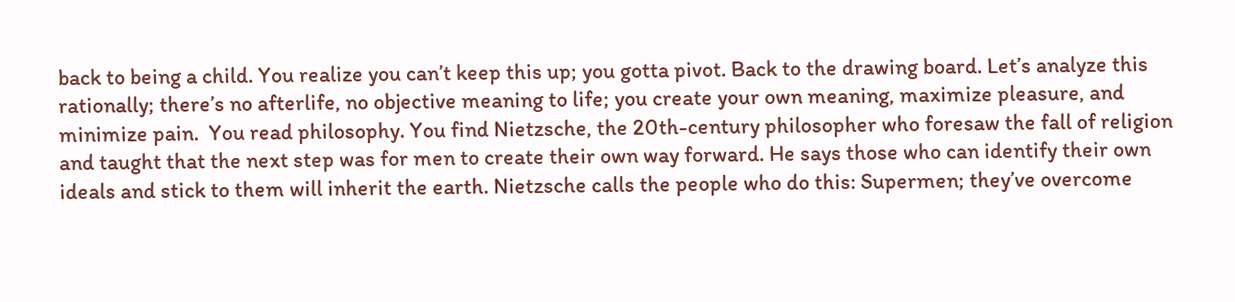back to being a child. You realize you can’t keep this up; you gotta pivot. Back to the drawing board. Let’s analyze this rationally; there’s no afterlife, no objective meaning to life; you create your own meaning, maximize pleasure, and minimize pain.  You read philosophy. You find Nietzsche, the 20th-century philosopher who foresaw the fall of religion and taught that the next step was for men to create their own way forward. He says those who can identify their own ideals and stick to them will inherit the earth. Nietzsche calls the people who do this: Supermen; they’ve overcome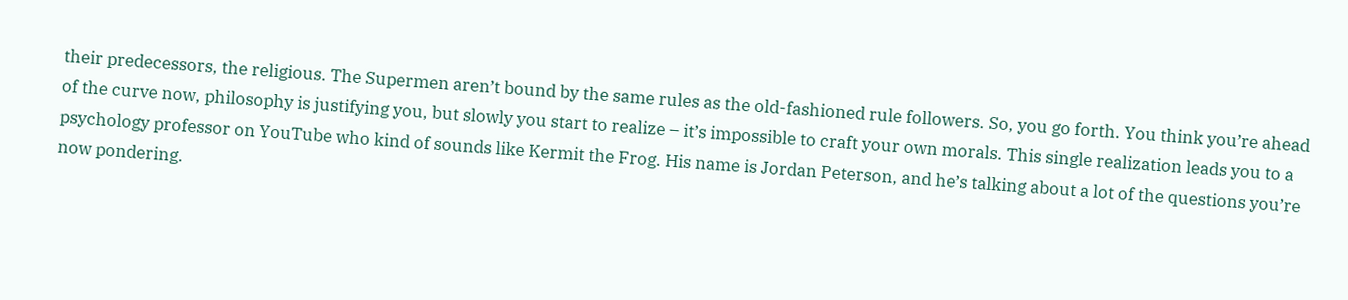their predecessors, the religious. The Supermen aren’t bound by the same rules as the old-fashioned rule followers. So, you go forth. You think you’re ahead of the curve now, philosophy is justifying you, but slowly you start to realize – it’s impossible to craft your own morals. This single realization leads you to a psychology professor on YouTube who kind of sounds like Kermit the Frog. His name is Jordan Peterson, and he’s talking about a lot of the questions you’re now pondering.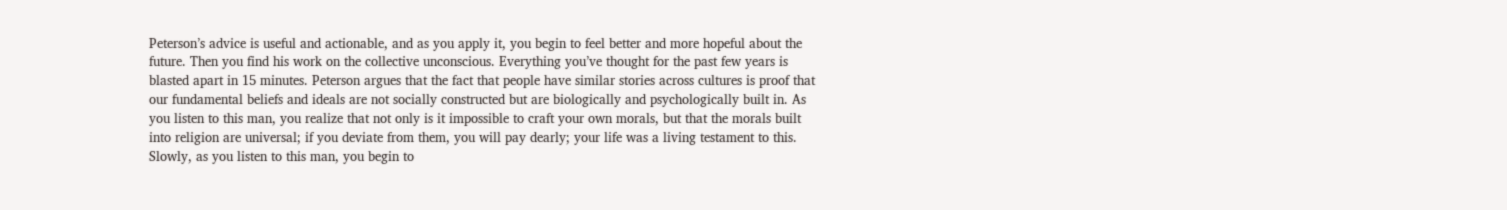Peterson’s advice is useful and actionable, and as you apply it, you begin to feel better and more hopeful about the future. Then you find his work on the collective unconscious. Everything you’ve thought for the past few years is blasted apart in 15 minutes. Peterson argues that the fact that people have similar stories across cultures is proof that our fundamental beliefs and ideals are not socially constructed but are biologically and psychologically built in. As you listen to this man, you realize that not only is it impossible to craft your own morals, but that the morals built into religion are universal; if you deviate from them, you will pay dearly; your life was a living testament to this. Slowly, as you listen to this man, you begin to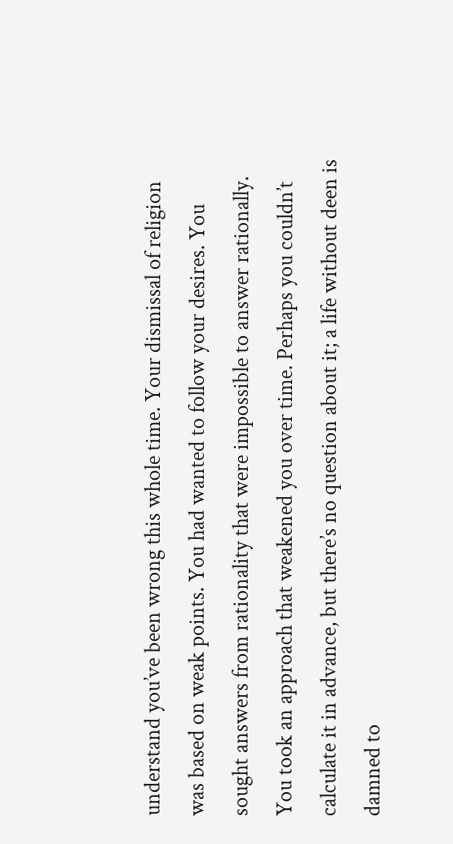understand you’ve been wrong this whole time. Your dismissal of religion was based on weak points. You had wanted to follow your desires. You sought answers from rationality that were impossible to answer rationally. You took an approach that weakened you over time. Perhaps you couldn’t calculate it in advance, but there’s no question about it; a life without deen is damned to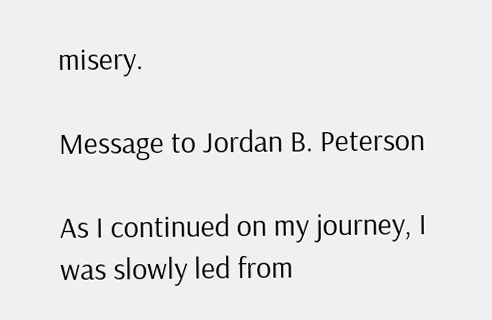misery.

Message to Jordan B. Peterson

As I continued on my journey, I was slowly led from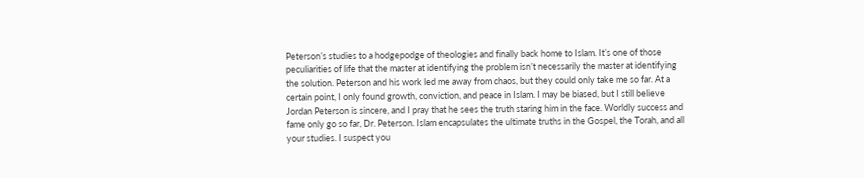Peterson’s studies to a hodgepodge of theologies and finally back home to Islam. It’s one of those peculiarities of life that the master at identifying the problem isn’t necessarily the master at identifying the solution. Peterson and his work led me away from chaos, but they could only take me so far. At a certain point, I only found growth, conviction, and peace in Islam. I may be biased, but I still believe Jordan Peterson is sincere, and I pray that he sees the truth staring him in the face. Worldly success and fame only go so far, Dr. Peterson. Islam encapsulates the ultimate truths in the Gospel, the Torah, and all your studies. I suspect you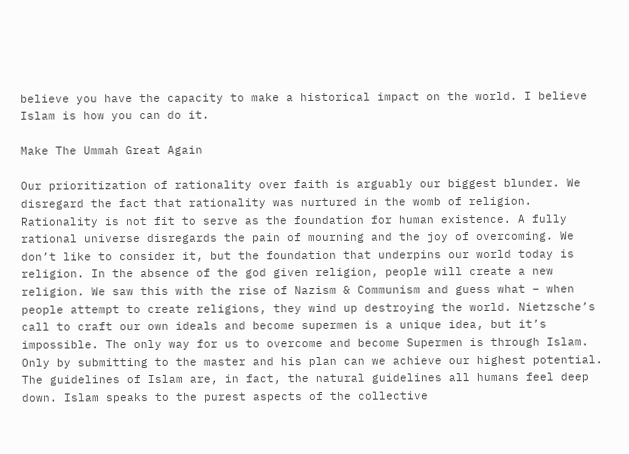believe you have the capacity to make a historical impact on the world. I believe Islam is how you can do it.

Make The Ummah Great Again

Our prioritization of rationality over faith is arguably our biggest blunder. We disregard the fact that rationality was nurtured in the womb of religion. Rationality is not fit to serve as the foundation for human existence. A fully rational universe disregards the pain of mourning and the joy of overcoming. We don’t like to consider it, but the foundation that underpins our world today is religion. In the absence of the god given religion, people will create a new religion. We saw this with the rise of Nazism & Communism and guess what – when people attempt to create religions, they wind up destroying the world. Nietzsche’s call to craft our own ideals and become supermen is a unique idea, but it’s impossible. The only way for us to overcome and become Supermen is through Islam. Only by submitting to the master and his plan can we achieve our highest potential. The guidelines of Islam are, in fact, the natural guidelines all humans feel deep down. Islam speaks to the purest aspects of the collective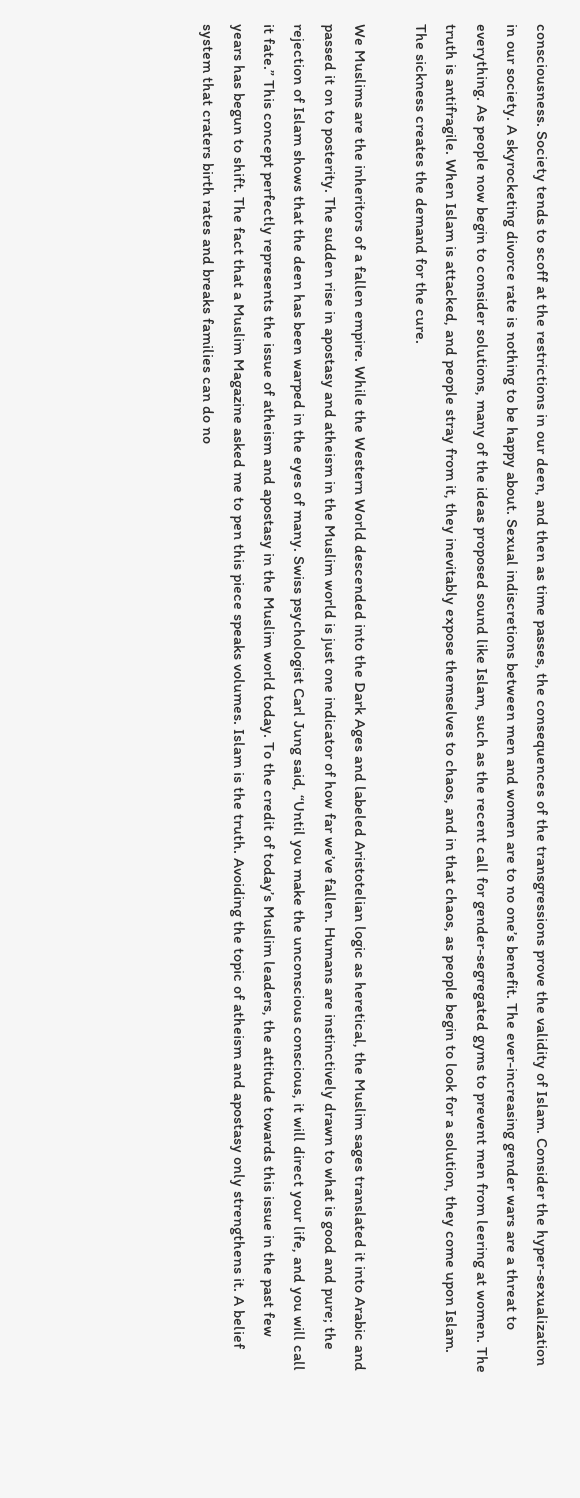consciousness. Society tends to scoff at the restrictions in our deen, and then as time passes, the consequences of the transgressions prove the validity of Islam. Consider the hyper-sexualization in our society. A skyrocketing divorce rate is nothing to be happy about. Sexual indiscretions between men and women are to no one’s benefit. The ever-increasing gender wars are a threat to everything. As people now begin to consider solutions, many of the ideas proposed sound like Islam, such as the recent call for gender-segregated gyms to prevent men from leering at women. The truth is antifragile. When Islam is attacked, and people stray from it, they inevitably expose themselves to chaos, and in that chaos, as people begin to look for a solution, they come upon Islam. The sickness creates the demand for the cure.

We Muslims are the inheritors of a fallen empire. While the Western World descended into the Dark Ages and labeled Aristotelian logic as heretical, the Muslim sages translated it into Arabic and passed it on to posterity. The sudden rise in apostasy and atheism in the Muslim world is just one indicator of how far we’ve fallen. Humans are instinctively drawn to what is good and pure; the rejection of Islam shows that the deen has been warped in the eyes of many. Swiss psychologist Carl Jung said, “Until you make the unconscious conscious, it will direct your life, and you will call it fate.” This concept perfectly represents the issue of atheism and apostasy in the Muslim world today. To the credit of today’s Muslim leaders, the attitude towards this issue in the past few years has begun to shift. The fact that a Muslim Magazine asked me to pen this piece speaks volumes. Islam is the truth. Avoiding the topic of atheism and apostasy only strengthens it. A belief system that craters birth rates and breaks families can do no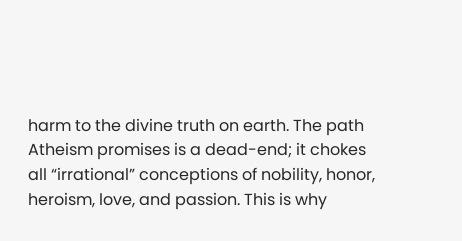harm to the divine truth on earth. The path Atheism promises is a dead-end; it chokes all “irrational” conceptions of nobility, honor, heroism, love, and passion. This is why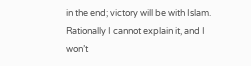in the end; victory will be with Islam. Rationally I cannot explain it, and I won’t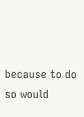because to do so would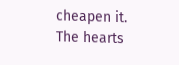cheapen it. The hearts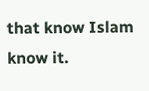that know Islam know it.